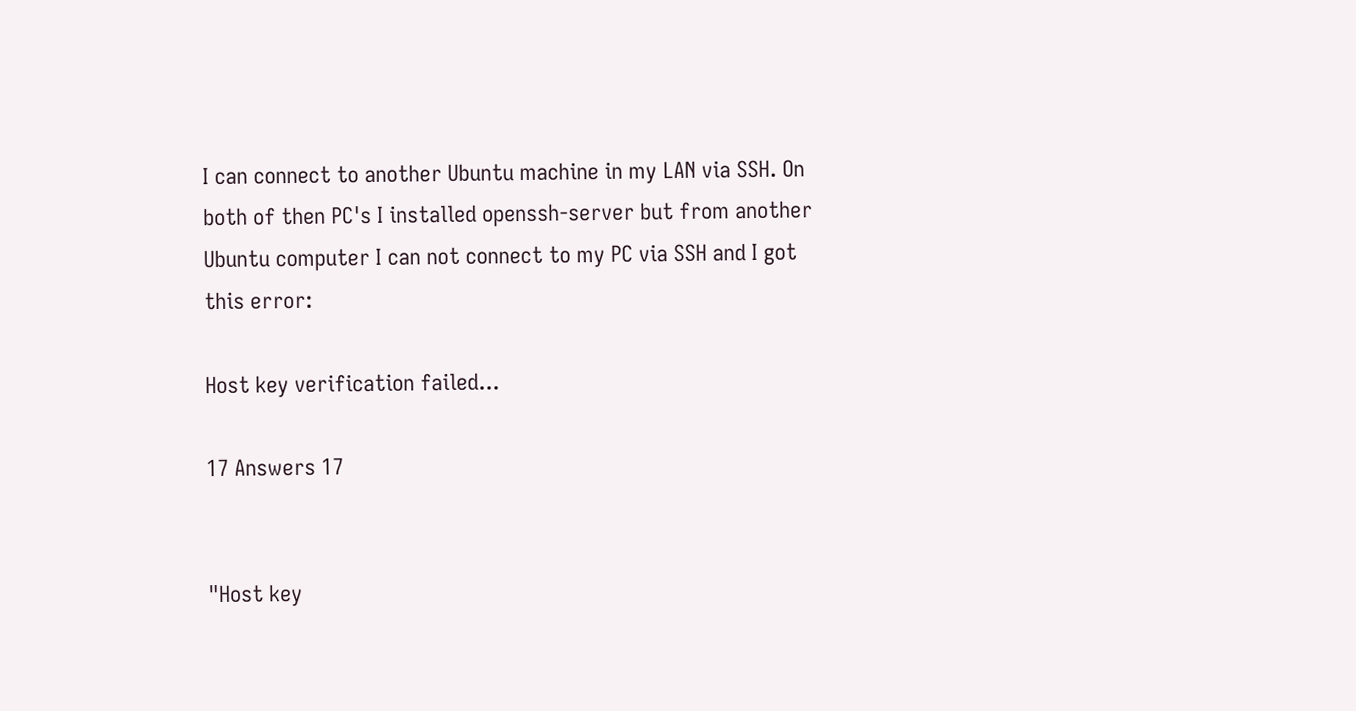I can connect to another Ubuntu machine in my LAN via SSH. On both of then PC's I installed openssh-server but from another Ubuntu computer I can not connect to my PC via SSH and I got this error:

Host key verification failed...

17 Answers 17


"Host key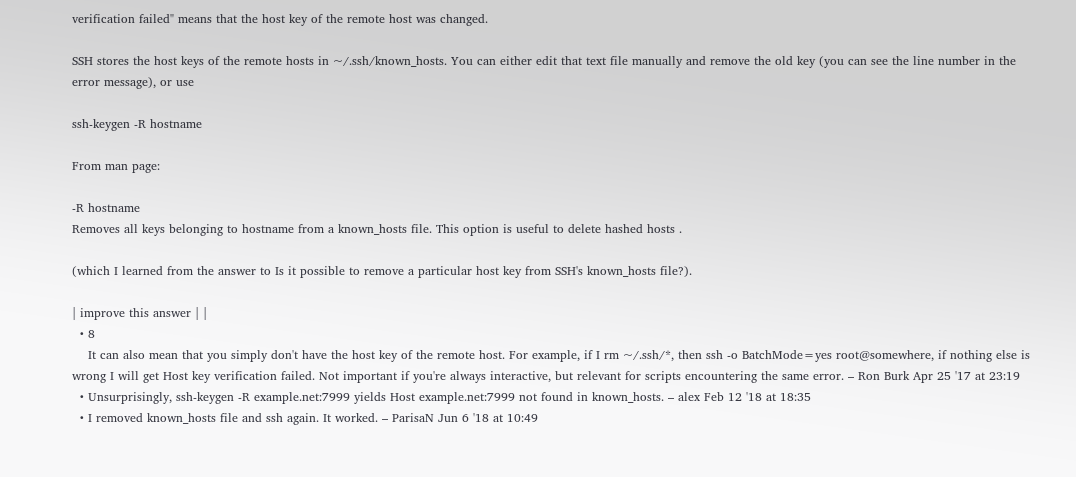verification failed" means that the host key of the remote host was changed.

SSH stores the host keys of the remote hosts in ~/.ssh/known_hosts. You can either edit that text file manually and remove the old key (you can see the line number in the error message), or use

ssh-keygen -R hostname

From man page:

-R hostname
Removes all keys belonging to hostname from a known_hosts file. This option is useful to delete hashed hosts .

(which I learned from the answer to Is it possible to remove a particular host key from SSH's known_hosts file?).

| improve this answer | |
  • 8
    It can also mean that you simply don't have the host key of the remote host. For example, if I rm ~/.ssh/*, then ssh -o BatchMode=yes root@somewhere, if nothing else is wrong I will get Host key verification failed. Not important if you're always interactive, but relevant for scripts encountering the same error. – Ron Burk Apr 25 '17 at 23:19
  • Unsurprisingly, ssh-keygen -R example.net:7999 yields Host example.net:7999 not found in known_hosts. – alex Feb 12 '18 at 18:35
  • I removed known_hosts file and ssh again. It worked. – ParisaN Jun 6 '18 at 10:49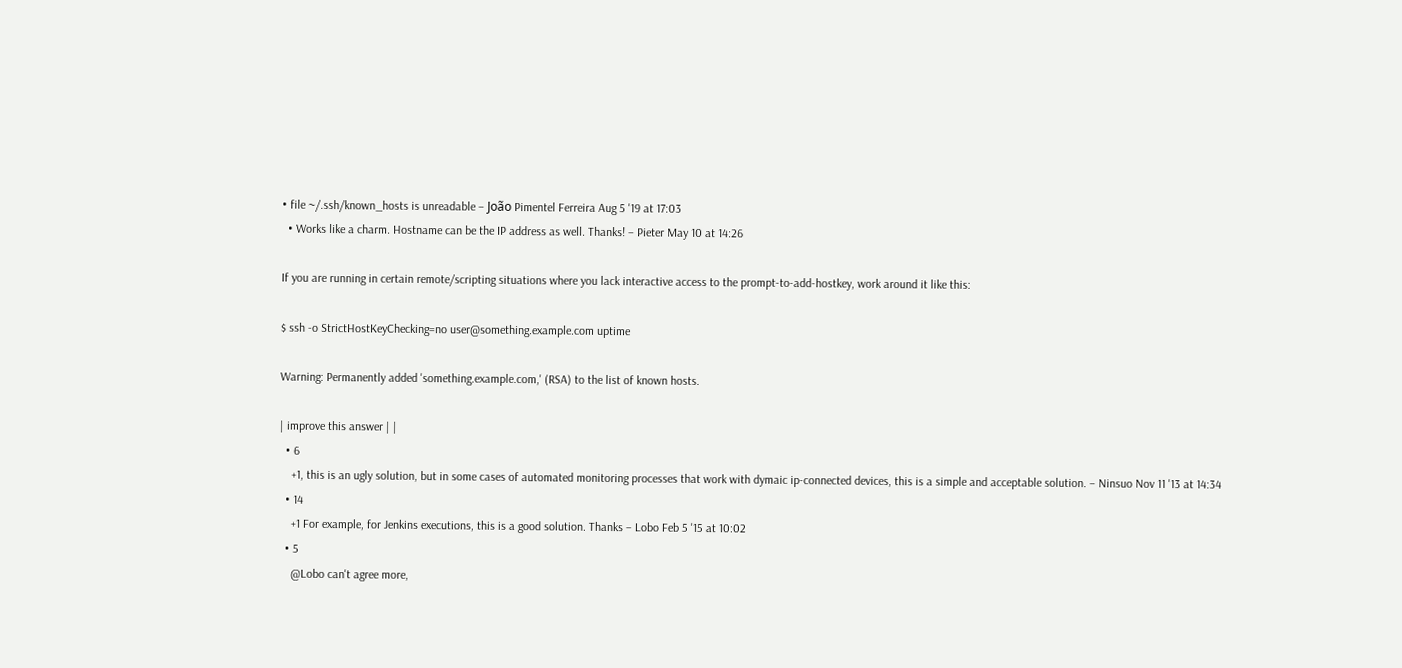• file ~/.ssh/known_hosts is unreadable – João Pimentel Ferreira Aug 5 '19 at 17:03
  • Works like a charm. Hostname can be the IP address as well. Thanks! – Pieter May 10 at 14:26

If you are running in certain remote/scripting situations where you lack interactive access to the prompt-to-add-hostkey, work around it like this:

$ ssh -o StrictHostKeyChecking=no user@something.example.com uptime

Warning: Permanently added 'something.example.com,' (RSA) to the list of known hosts.

| improve this answer | |
  • 6
    +1, this is an ugly solution, but in some cases of automated monitoring processes that work with dymaic ip-connected devices, this is a simple and acceptable solution. – Ninsuo Nov 11 '13 at 14:34
  • 14
    +1 For example, for Jenkins executions, this is a good solution. Thanks – Lobo Feb 5 '15 at 10:02
  • 5
    @Lobo can't agree more,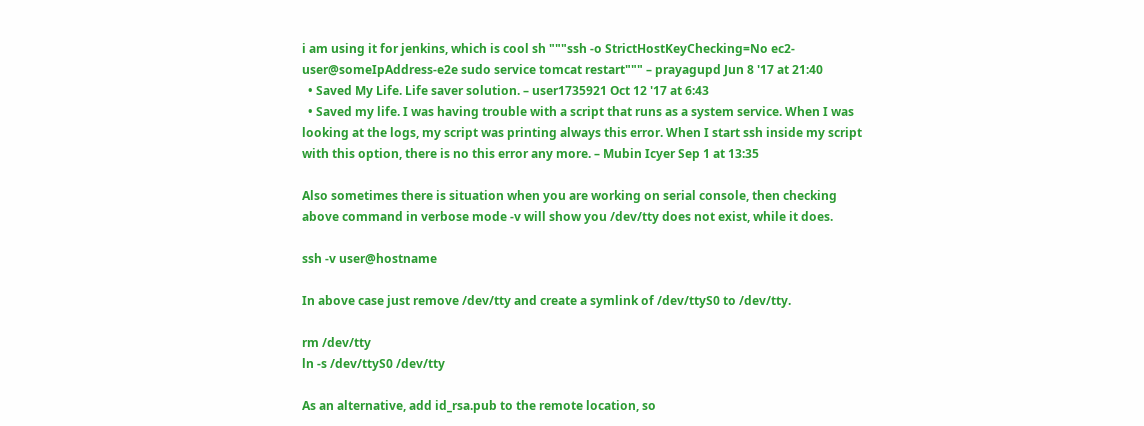i am using it for jenkins, which is cool sh """ssh -o StrictHostKeyChecking=No ec2-user@someIpAddress-e2e sudo service tomcat restart""" – prayagupd Jun 8 '17 at 21:40
  • Saved My Life. Life saver solution. – user1735921 Oct 12 '17 at 6:43
  • Saved my life. I was having trouble with a script that runs as a system service. When I was looking at the logs, my script was printing always this error. When I start ssh inside my script with this option, there is no this error any more. – Mubin Icyer Sep 1 at 13:35

Also sometimes there is situation when you are working on serial console, then checking above command in verbose mode -v will show you /dev/tty does not exist, while it does.

ssh -v user@hostname

In above case just remove /dev/tty and create a symlink of /dev/ttyS0 to /dev/tty.

rm /dev/tty
ln -s /dev/ttyS0 /dev/tty

As an alternative, add id_rsa.pub to the remote location, so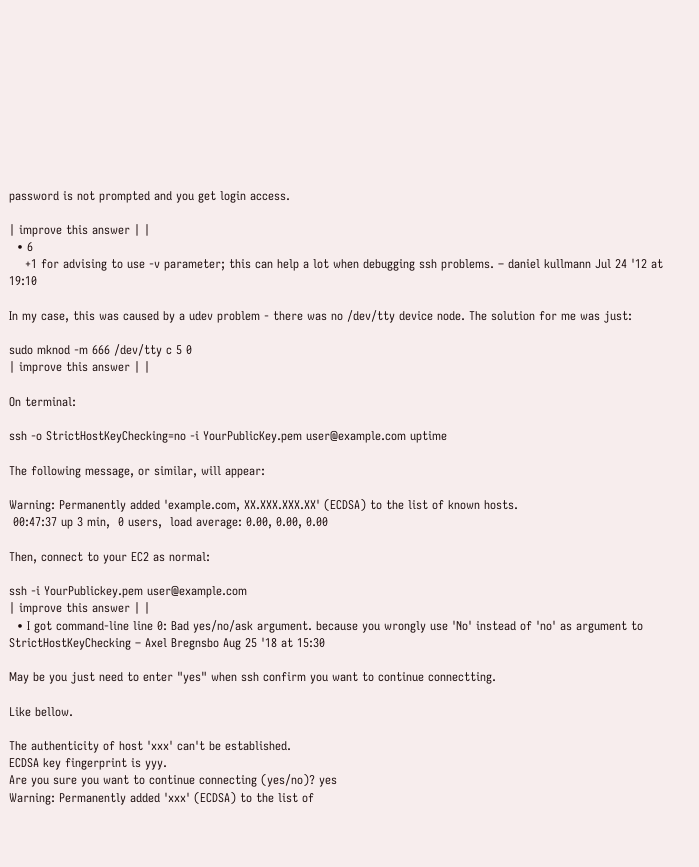password is not prompted and you get login access.

| improve this answer | |
  • 6
    +1 for advising to use -v parameter; this can help a lot when debugging ssh problems. – daniel kullmann Jul 24 '12 at 19:10

In my case, this was caused by a udev problem - there was no /dev/tty device node. The solution for me was just:

sudo mknod -m 666 /dev/tty c 5 0
| improve this answer | |

On terminal:

ssh -o StrictHostKeyChecking=no -i YourPublicKey.pem user@example.com uptime

The following message, or similar, will appear:

Warning: Permanently added 'example.com, XX.XXX.XXX.XX' (ECDSA) to the list of known hosts.
 00:47:37 up 3 min,  0 users,  load average: 0.00, 0.00, 0.00

Then, connect to your EC2 as normal:

ssh -i YourPublickey.pem user@example.com
| improve this answer | |
  • I got command-line line 0: Bad yes/no/ask argument. because you wrongly use 'No' instead of 'no' as argument to StrictHostKeyChecking – Axel Bregnsbo Aug 25 '18 at 15:30

May be you just need to enter "yes" when ssh confirm you want to continue connectting.

Like bellow.

The authenticity of host 'xxx' can't be established.
ECDSA key fingerprint is yyy.
Are you sure you want to continue connecting (yes/no)? yes
Warning: Permanently added 'xxx' (ECDSA) to the list of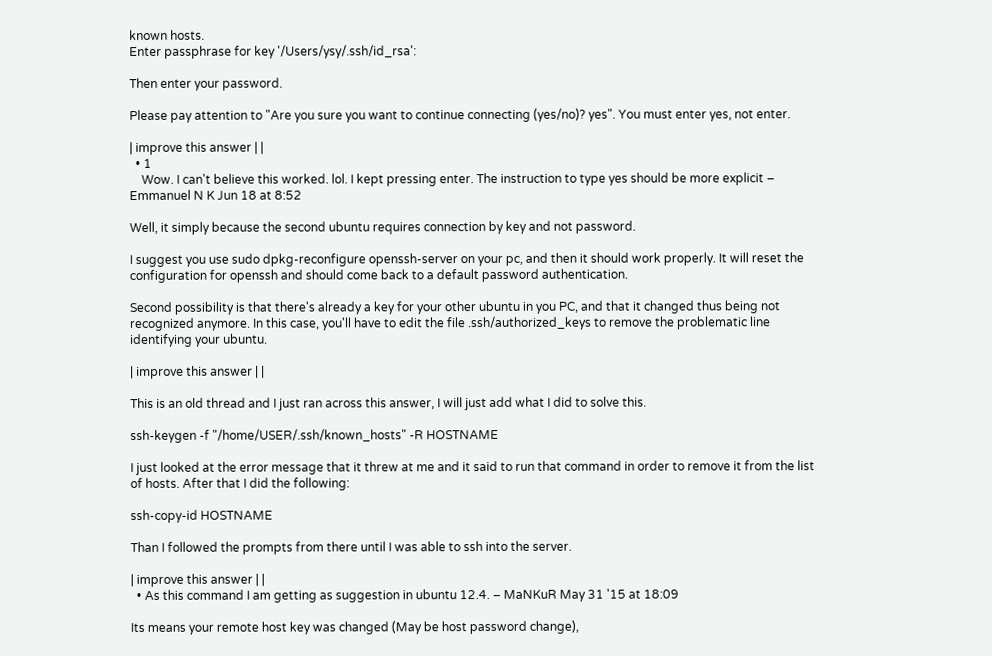known hosts.
Enter passphrase for key '/Users/ysy/.ssh/id_rsa':

Then enter your password.

Please pay attention to "Are you sure you want to continue connecting (yes/no)? yes". You must enter yes, not enter.

| improve this answer | |
  • 1
    Wow. I can't believe this worked. lol. I kept pressing enter. The instruction to type yes should be more explicit – Emmanuel N K Jun 18 at 8:52

Well, it simply because the second ubuntu requires connection by key and not password.

I suggest you use sudo dpkg-reconfigure openssh-server on your pc, and then it should work properly. It will reset the configuration for openssh and should come back to a default password authentication.

Second possibility is that there's already a key for your other ubuntu in you PC, and that it changed thus being not recognized anymore. In this case, you'll have to edit the file .ssh/authorized_keys to remove the problematic line identifying your ubuntu.

| improve this answer | |

This is an old thread and I just ran across this answer, I will just add what I did to solve this.

ssh-keygen -f "/home/USER/.ssh/known_hosts" -R HOSTNAME

I just looked at the error message that it threw at me and it said to run that command in order to remove it from the list of hosts. After that I did the following:

ssh-copy-id HOSTNAME

Than I followed the prompts from there until I was able to ssh into the server.

| improve this answer | |
  • As this command I am getting as suggestion in ubuntu 12.4. – MaNKuR May 31 '15 at 18:09

Its means your remote host key was changed (May be host password change),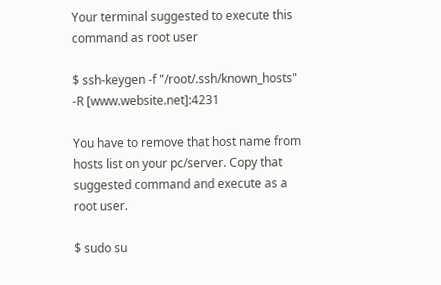Your terminal suggested to execute this command as root user

$ ssh-keygen -f "/root/.ssh/known_hosts" -R [www.website.net]:4231

You have to remove that host name from hosts list on your pc/server. Copy that suggested command and execute as a root user.

$ sudo su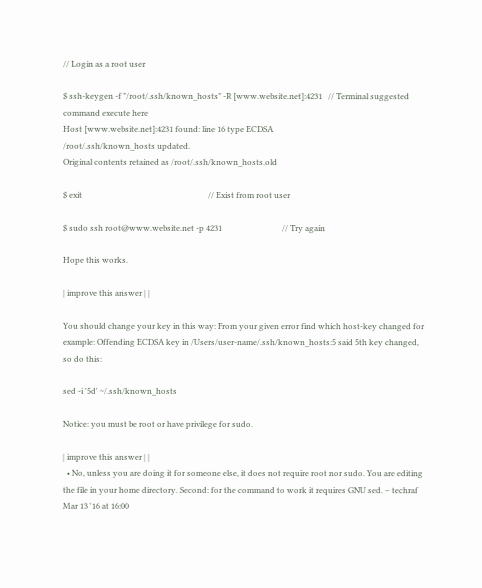// Login as a root user

$ ssh-keygen -f "/root/.ssh/known_hosts" -R [www.website.net]:4231   // Terminal suggested command execute here
Host [www.website.net]:4231 found: line 16 type ECDSA
/root/.ssh/known_hosts updated.
Original contents retained as /root/.ssh/known_hosts.old

$ exit                                                               // Exist from root user

$ sudo ssh root@www.website.net -p 4231                              // Try again

Hope this works.

| improve this answer | |

You should change your key in this way: From your given error find which host-key changed for example: Offending ECDSA key in /Users/user-name/.ssh/known_hosts:5 said 5th key changed, so do this:

sed -i '5d' ~/.ssh/known_hosts

Notice: you must be root or have privilege for sudo.

| improve this answer | |
  • No, unless you are doing it for someone else, it does not require root nor sudo. You are editing the file in your home directory. Second: for the command to work it requires GNU sed. – techraf Mar 13 '16 at 16:00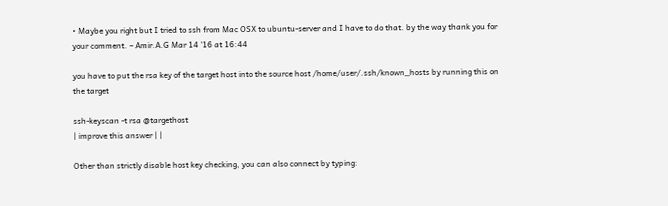• Maybe you right but I tried to ssh from Mac OSX to ubuntu-server and I have to do that. by the way thank you for your comment. – Amir.A.G Mar 14 '16 at 16:44

you have to put the rsa key of the target host into the source host /home/user/.ssh/known_hosts by running this on the target

ssh-keyscan -t rsa @targethost
| improve this answer | |

Other than strictly disable host key checking, you can also connect by typing: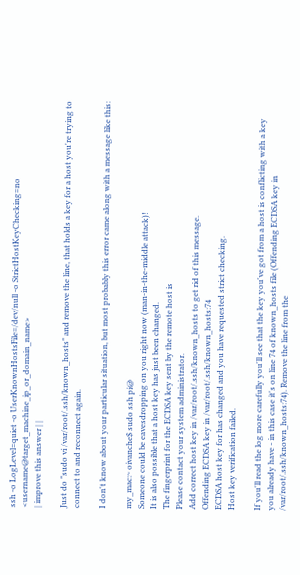ssh -o LogLevel=quiet -o UserKnownHostsFile=/dev/null -o StrictHostKeyChecking=no <username@target_machine_ip_or_domain_name>
| improve this answer | |

Just do "sudo vi /var/root/.ssh/known_hosts" and remove the line, that holds a key for a host you're trying to connect to and reconnect again.

I don't know about your particular situation, but most probably this error came along with a message like this:

my_mac:~ oivanche$ sudo ssh pi@
Someone could be eavesdropping on you right now (man-in-the-middle attack)!
It is also possible that a host key has just been changed.
The fingerprint for the ECDSA key sent by the remote host is
Please contact your system administrator.
Add correct host key in /var/root/.ssh/known_hosts to get rid of this message.
Offending ECDSA key in /var/root/.ssh/known_hosts:74
ECDSA host key for has changed and you have requested strict checking.
Host key verification failed.

If you'll read the log more carefully you'll see that the key you've got from a host is conflicting with a key you already have - in this case it's on line 74 of known_hosts file (Offending ECDSA key in /var/root/.ssh/known_hosts:74). Remove the line from the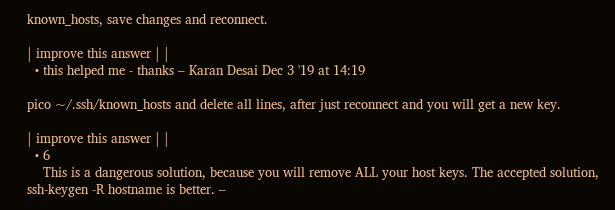known_hosts, save changes and reconnect.

| improve this answer | |
  • this helped me - thanks – Karan Desai Dec 3 '19 at 14:19

pico ~/.ssh/known_hosts and delete all lines, after just reconnect and you will get a new key.

| improve this answer | |
  • 6
    This is a dangerous solution, because you will remove ALL your host keys. The accepted solution, ssh-keygen -R hostname is better. –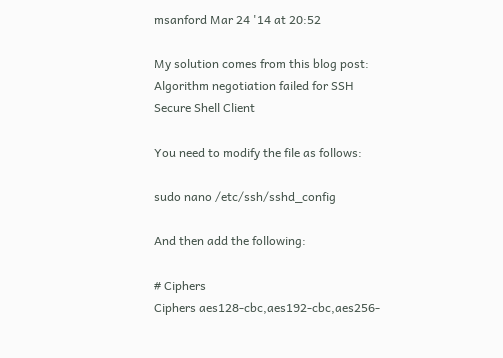msanford Mar 24 '14 at 20:52

My solution comes from this blog post: Algorithm negotiation failed for SSH Secure Shell Client

You need to modify the file as follows:

sudo nano /etc/ssh/sshd_config

And then add the following:

# Ciphers
Ciphers aes128-cbc,aes192-cbc,aes256-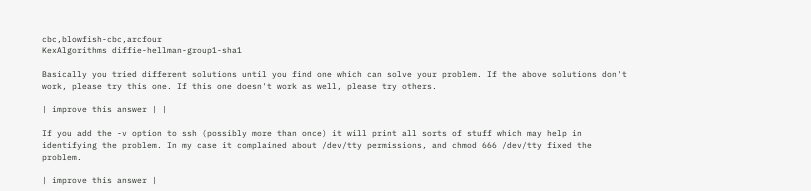cbc,blowfish-cbc,arcfour
KexAlgorithms diffie-hellman-group1-sha1

Basically you tried different solutions until you find one which can solve your problem. If the above solutions don't work, please try this one. If this one doesn't work as well, please try others.

| improve this answer | |

If you add the -v option to ssh (possibly more than once) it will print all sorts of stuff which may help in identifying the problem. In my case it complained about /dev/tty permissions, and chmod 666 /dev/tty fixed the problem.

| improve this answer |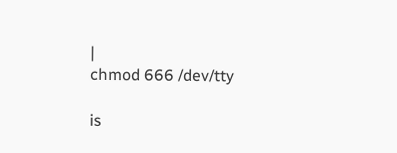|
chmod 666 /dev/tty

is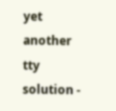yet another tty solution -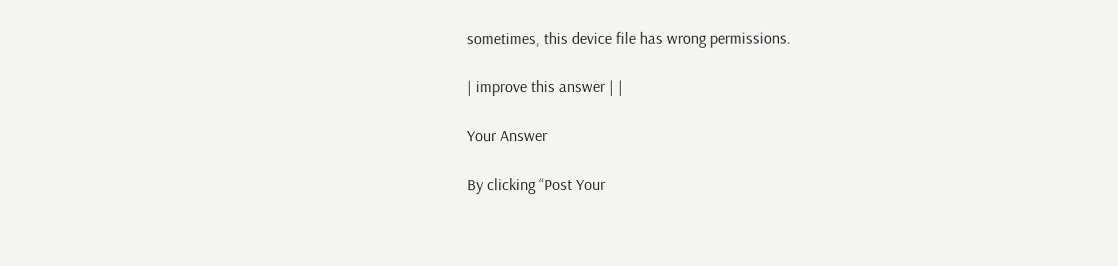sometimes, this device file has wrong permissions.

| improve this answer | |

Your Answer

By clicking “Post Your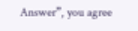Answer”, you agree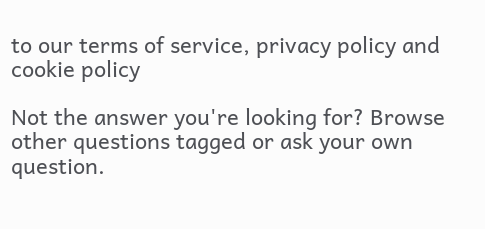to our terms of service, privacy policy and cookie policy

Not the answer you're looking for? Browse other questions tagged or ask your own question.